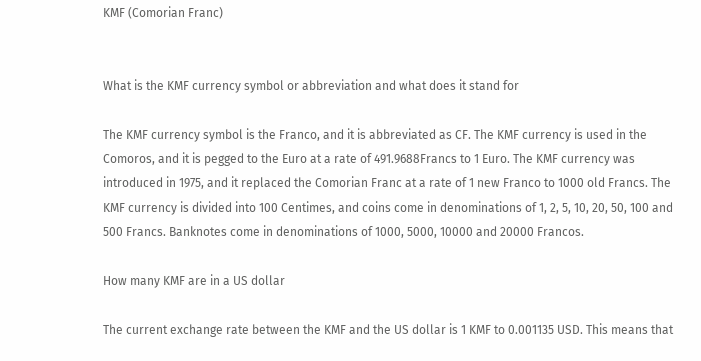KMF (Comorian Franc)


What is the KMF currency symbol or abbreviation and what does it stand for

The KMF currency symbol is the Franco, and it is abbreviated as CF. The KMF currency is used in the Comoros, and it is pegged to the Euro at a rate of 491.9688Francs to 1 Euro. The KMF currency was introduced in 1975, and it replaced the Comorian Franc at a rate of 1 new Franco to 1000 old Francs. The KMF currency is divided into 100 Centimes, and coins come in denominations of 1, 2, 5, 10, 20, 50, 100 and 500 Francs. Banknotes come in denominations of 1000, 5000, 10000 and 20000 Francos.

How many KMF are in a US dollar

The current exchange rate between the KMF and the US dollar is 1 KMF to 0.001135 USD. This means that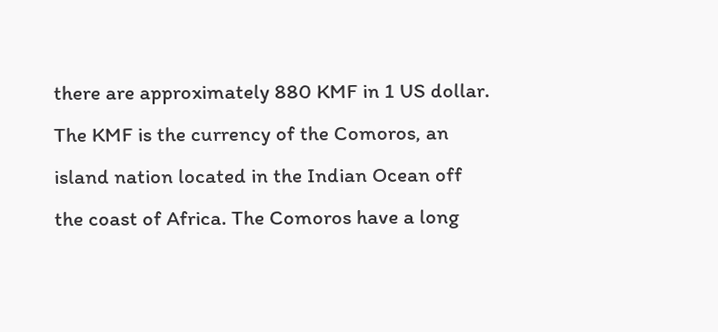there are approximately 880 KMF in 1 US dollar. The KMF is the currency of the Comoros, an island nation located in the Indian Ocean off the coast of Africa. The Comoros have a long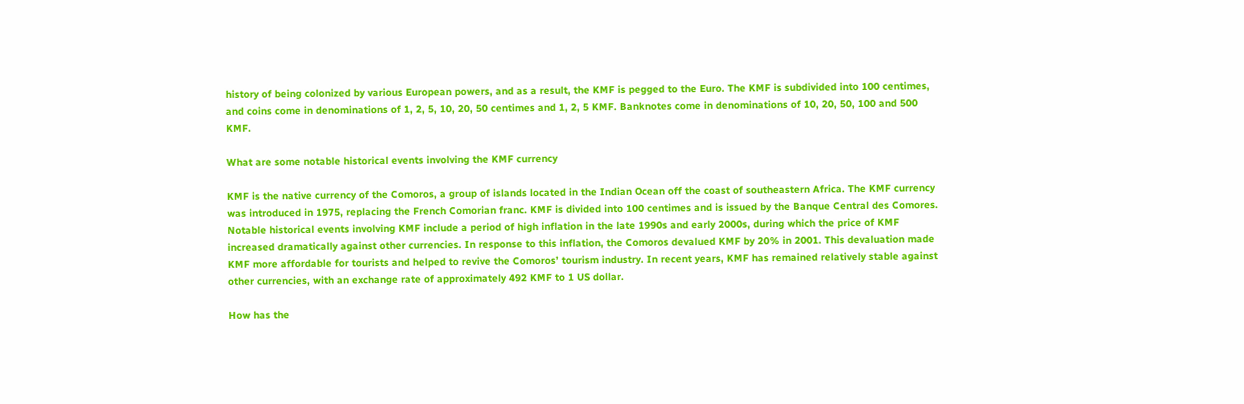history of being colonized by various European powers, and as a result, the KMF is pegged to the Euro. The KMF is subdivided into 100 centimes, and coins come in denominations of 1, 2, 5, 10, 20, 50 centimes and 1, 2, 5 KMF. Banknotes come in denominations of 10, 20, 50, 100 and 500 KMF.

What are some notable historical events involving the KMF currency

KMF is the native currency of the Comoros, a group of islands located in the Indian Ocean off the coast of southeastern Africa. The KMF currency was introduced in 1975, replacing the French Comorian franc. KMF is divided into 100 centimes and is issued by the Banque Central des Comores. Notable historical events involving KMF include a period of high inflation in the late 1990s and early 2000s, during which the price of KMF increased dramatically against other currencies. In response to this inflation, the Comoros devalued KMF by 20% in 2001. This devaluation made KMF more affordable for tourists and helped to revive the Comoros’ tourism industry. In recent years, KMF has remained relatively stable against other currencies, with an exchange rate of approximately 492 KMF to 1 US dollar.

How has the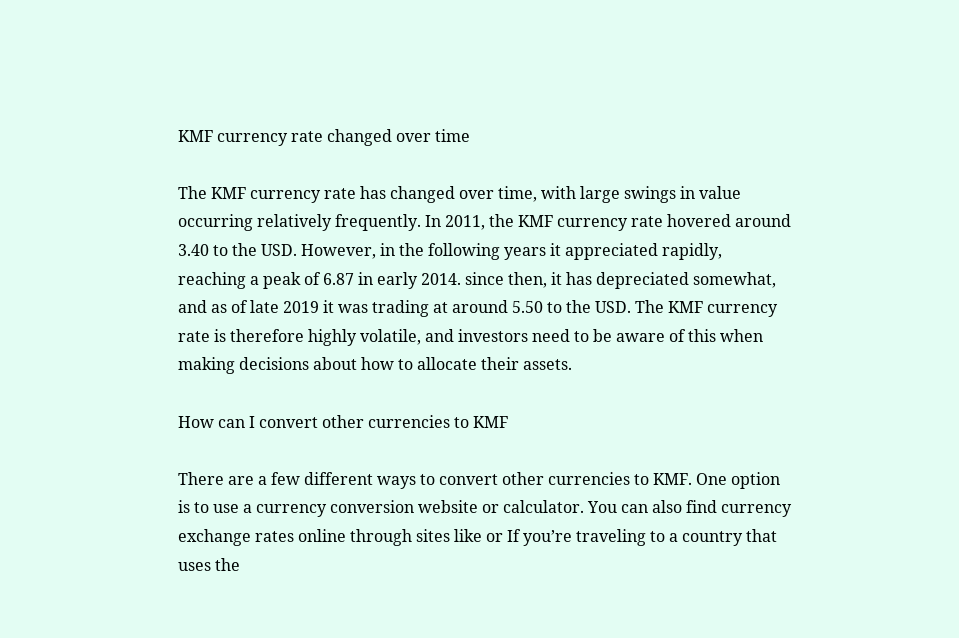KMF currency rate changed over time

The KMF currency rate has changed over time, with large swings in value occurring relatively frequently. In 2011, the KMF currency rate hovered around 3.40 to the USD. However, in the following years it appreciated rapidly, reaching a peak of 6.87 in early 2014. since then, it has depreciated somewhat, and as of late 2019 it was trading at around 5.50 to the USD. The KMF currency rate is therefore highly volatile, and investors need to be aware of this when making decisions about how to allocate their assets.

How can I convert other currencies to KMF

There are a few different ways to convert other currencies to KMF. One option is to use a currency conversion website or calculator. You can also find currency exchange rates online through sites like or If you’re traveling to a country that uses the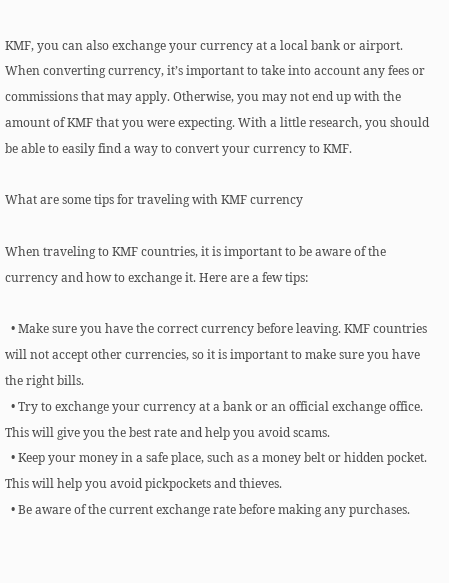KMF, you can also exchange your currency at a local bank or airport. When converting currency, it’s important to take into account any fees or commissions that may apply. Otherwise, you may not end up with the amount of KMF that you were expecting. With a little research, you should be able to easily find a way to convert your currency to KMF.

What are some tips for traveling with KMF currency

When traveling to KMF countries, it is important to be aware of the currency and how to exchange it. Here are a few tips:

  • Make sure you have the correct currency before leaving. KMF countries will not accept other currencies, so it is important to make sure you have the right bills.
  • Try to exchange your currency at a bank or an official exchange office. This will give you the best rate and help you avoid scams.
  • Keep your money in a safe place, such as a money belt or hidden pocket. This will help you avoid pickpockets and thieves.
  • Be aware of the current exchange rate before making any purchases.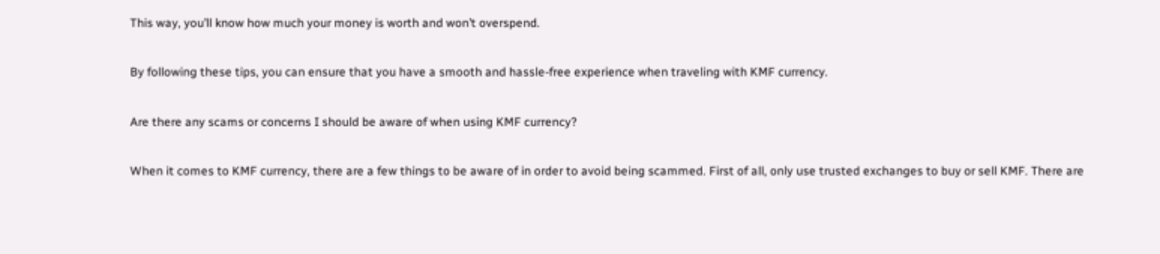This way, you’ll know how much your money is worth and won’t overspend.

By following these tips, you can ensure that you have a smooth and hassle-free experience when traveling with KMF currency.

Are there any scams or concerns I should be aware of when using KMF currency?

When it comes to KMF currency, there are a few things to be aware of in order to avoid being scammed. First of all, only use trusted exchanges to buy or sell KMF. There are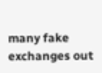many fake exchanges out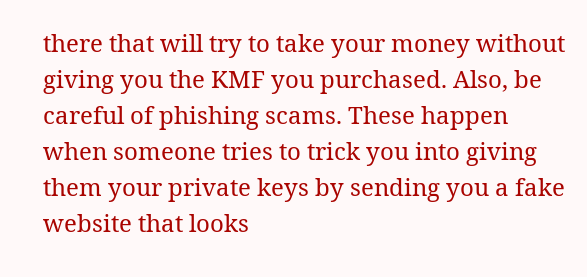there that will try to take your money without giving you the KMF you purchased. Also, be careful of phishing scams. These happen when someone tries to trick you into giving them your private keys by sending you a fake website that looks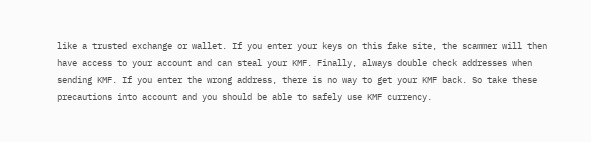like a trusted exchange or wallet. If you enter your keys on this fake site, the scammer will then have access to your account and can steal your KMF. Finally, always double check addresses when sending KMF. If you enter the wrong address, there is no way to get your KMF back. So take these precautions into account and you should be able to safely use KMF currency.